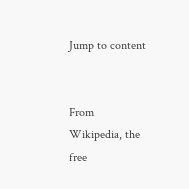Jump to content


From Wikipedia, the free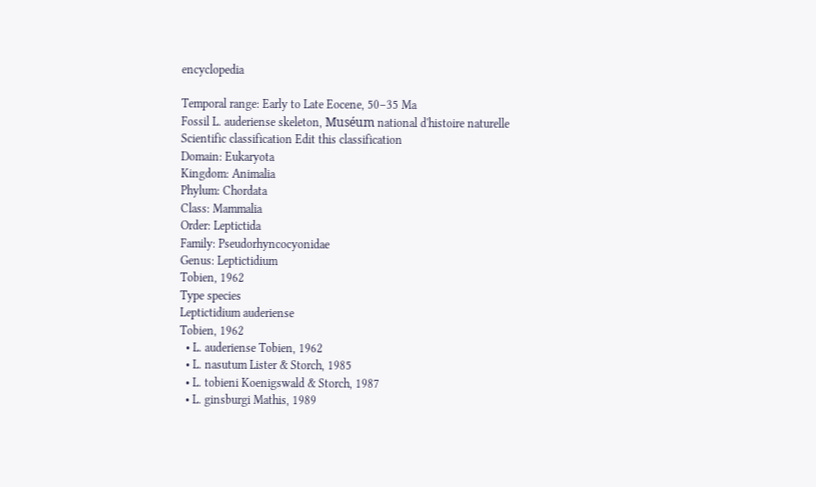encyclopedia

Temporal range: Early to Late Eocene, 50–35 Ma
Fossil L. auderiense skeleton, Muséum national d'histoire naturelle
Scientific classification Edit this classification
Domain: Eukaryota
Kingdom: Animalia
Phylum: Chordata
Class: Mammalia
Order: Leptictida
Family: Pseudorhyncocyonidae
Genus: Leptictidium
Tobien, 1962
Type species
Leptictidium auderiense
Tobien, 1962
  • L. auderiense Tobien, 1962
  • L. nasutum Lister & Storch, 1985
  • L. tobieni Koenigswald & Storch, 1987
  • L. ginsburgi Mathis, 1989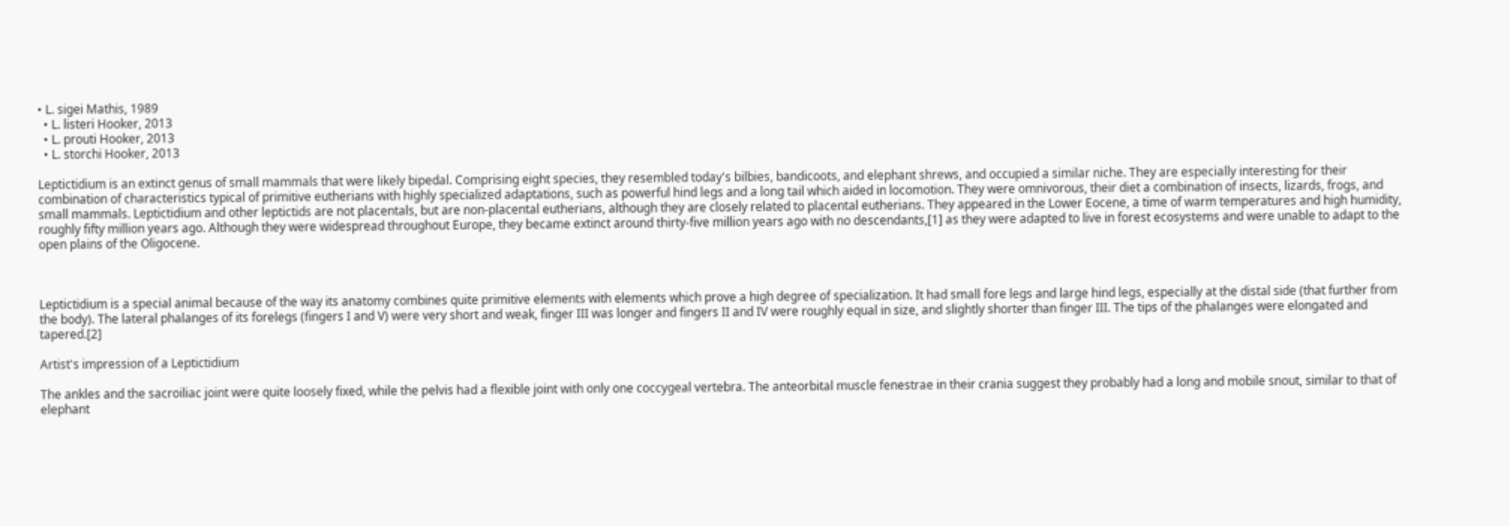• L. sigei Mathis, 1989
  • L. listeri Hooker, 2013
  • L. prouti Hooker, 2013
  • L. storchi Hooker, 2013

Leptictidium is an extinct genus of small mammals that were likely bipedal. Comprising eight species, they resembled today's bilbies, bandicoots, and elephant shrews, and occupied a similar niche. They are especially interesting for their combination of characteristics typical of primitive eutherians with highly specialized adaptations, such as powerful hind legs and a long tail which aided in locomotion. They were omnivorous, their diet a combination of insects, lizards, frogs, and small mammals. Leptictidium and other leptictids are not placentals, but are non-placental eutherians, although they are closely related to placental eutherians. They appeared in the Lower Eocene, a time of warm temperatures and high humidity, roughly fifty million years ago. Although they were widespread throughout Europe, they became extinct around thirty-five million years ago with no descendants,[1] as they were adapted to live in forest ecosystems and were unable to adapt to the open plains of the Oligocene.



Leptictidium is a special animal because of the way its anatomy combines quite primitive elements with elements which prove a high degree of specialization. It had small fore legs and large hind legs, especially at the distal side (that further from the body). The lateral phalanges of its forelegs (fingers I and V) were very short and weak, finger III was longer and fingers II and IV were roughly equal in size, and slightly shorter than finger III. The tips of the phalanges were elongated and tapered.[2]

Artist's impression of a Leptictidium

The ankles and the sacroiliac joint were quite loosely fixed, while the pelvis had a flexible joint with only one coccygeal vertebra. The anteorbital muscle fenestrae in their crania suggest they probably had a long and mobile snout, similar to that of elephant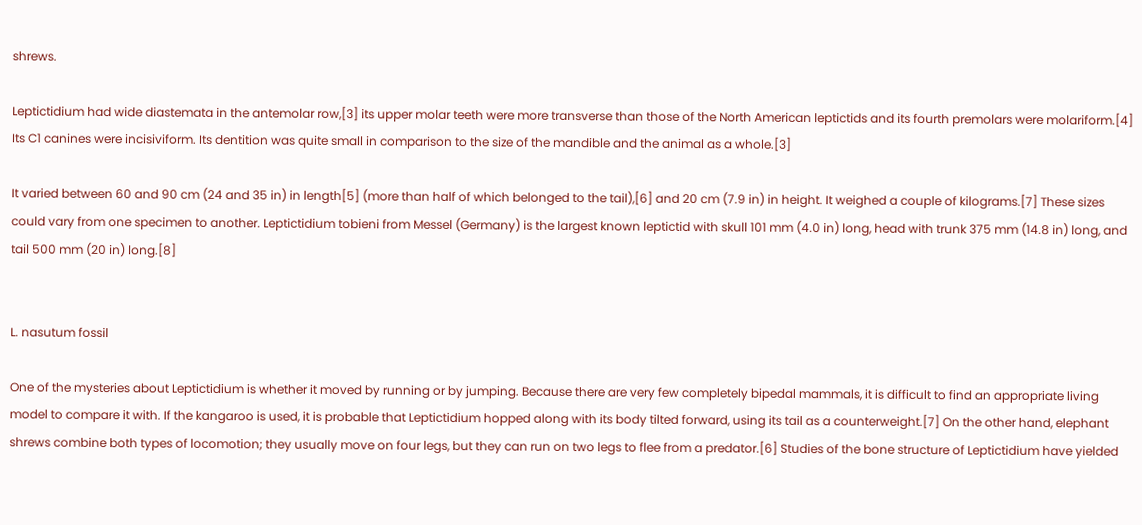shrews.

Leptictidium had wide diastemata in the antemolar row,[3] its upper molar teeth were more transverse than those of the North American leptictids and its fourth premolars were molariform.[4] Its C1 canines were incisiviform. Its dentition was quite small in comparison to the size of the mandible and the animal as a whole.[3]

It varied between 60 and 90 cm (24 and 35 in) in length[5] (more than half of which belonged to the tail),[6] and 20 cm (7.9 in) in height. It weighed a couple of kilograms.[7] These sizes could vary from one specimen to another. Leptictidium tobieni from Messel (Germany) is the largest known leptictid with skull 101 mm (4.0 in) long, head with trunk 375 mm (14.8 in) long, and tail 500 mm (20 in) long.[8]


L. nasutum fossil

One of the mysteries about Leptictidium is whether it moved by running or by jumping. Because there are very few completely bipedal mammals, it is difficult to find an appropriate living model to compare it with. If the kangaroo is used, it is probable that Leptictidium hopped along with its body tilted forward, using its tail as a counterweight.[7] On the other hand, elephant shrews combine both types of locomotion; they usually move on four legs, but they can run on two legs to flee from a predator.[6] Studies of the bone structure of Leptictidium have yielded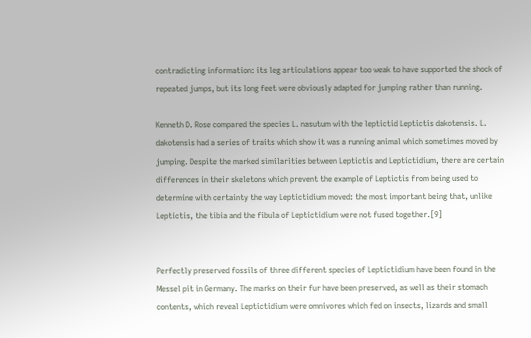contradicting information: its leg articulations appear too weak to have supported the shock of repeated jumps, but its long feet were obviously adapted for jumping rather than running.

Kenneth D. Rose compared the species L. nasutum with the leptictid Leptictis dakotensis. L. dakotensis had a series of traits which show it was a running animal which sometimes moved by jumping. Despite the marked similarities between Leptictis and Leptictidium, there are certain differences in their skeletons which prevent the example of Leptictis from being used to determine with certainty the way Leptictidium moved: the most important being that, unlike Leptictis, the tibia and the fibula of Leptictidium were not fused together.[9]


Perfectly preserved fossils of three different species of Leptictidium have been found in the Messel pit in Germany. The marks on their fur have been preserved, as well as their stomach contents, which reveal Leptictidium were omnivores which fed on insects, lizards and small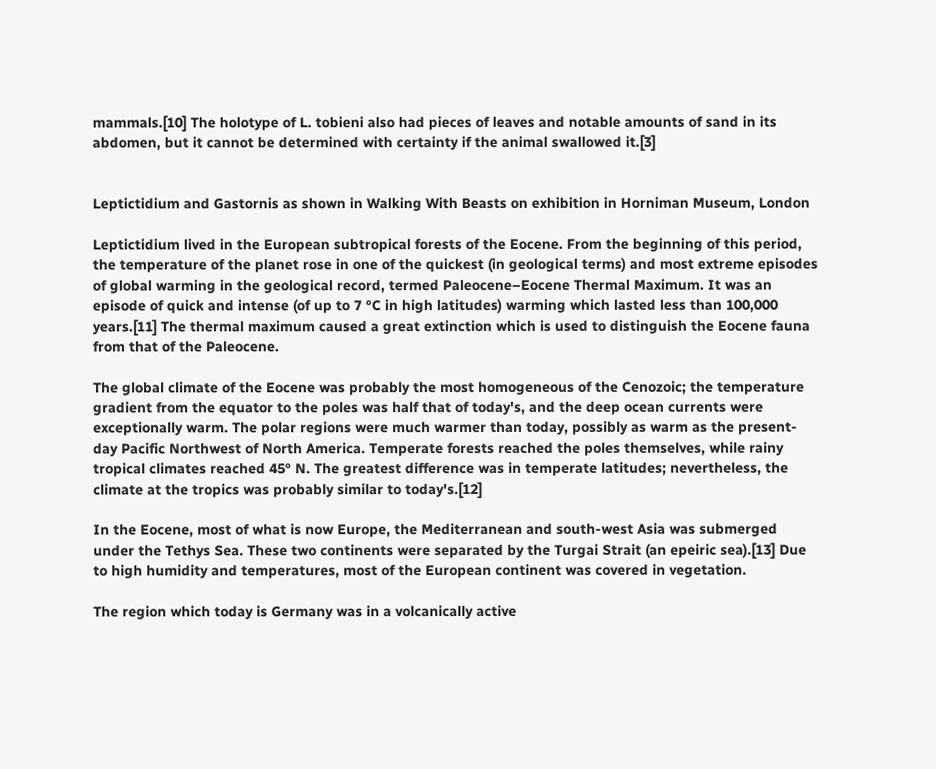mammals.[10] The holotype of L. tobieni also had pieces of leaves and notable amounts of sand in its abdomen, but it cannot be determined with certainty if the animal swallowed it.[3]


Leptictidium and Gastornis as shown in Walking With Beasts on exhibition in Horniman Museum, London

Leptictidium lived in the European subtropical forests of the Eocene. From the beginning of this period, the temperature of the planet rose in one of the quickest (in geological terms) and most extreme episodes of global warming in the geological record, termed Paleocene–Eocene Thermal Maximum. It was an episode of quick and intense (of up to 7 °C in high latitudes) warming which lasted less than 100,000 years.[11] The thermal maximum caused a great extinction which is used to distinguish the Eocene fauna from that of the Paleocene.

The global climate of the Eocene was probably the most homogeneous of the Cenozoic; the temperature gradient from the equator to the poles was half that of today's, and the deep ocean currents were exceptionally warm. The polar regions were much warmer than today, possibly as warm as the present-day Pacific Northwest of North America. Temperate forests reached the poles themselves, while rainy tropical climates reached 45° N. The greatest difference was in temperate latitudes; nevertheless, the climate at the tropics was probably similar to today's.[12]

In the Eocene, most of what is now Europe, the Mediterranean and south-west Asia was submerged under the Tethys Sea. These two continents were separated by the Turgai Strait (an epeiric sea).[13] Due to high humidity and temperatures, most of the European continent was covered in vegetation.

The region which today is Germany was in a volcanically active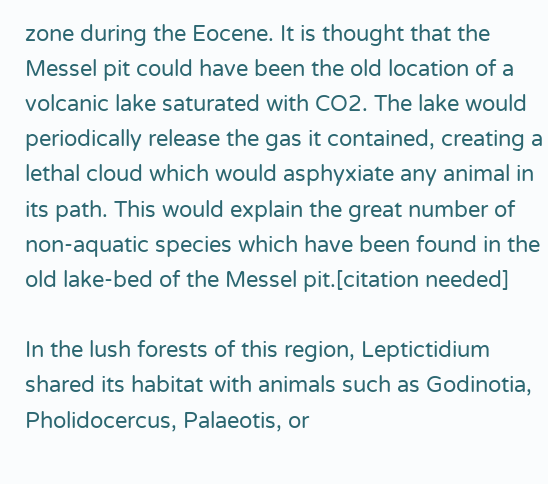zone during the Eocene. It is thought that the Messel pit could have been the old location of a volcanic lake saturated with CO2. The lake would periodically release the gas it contained, creating a lethal cloud which would asphyxiate any animal in its path. This would explain the great number of non-aquatic species which have been found in the old lake-bed of the Messel pit.[citation needed]

In the lush forests of this region, Leptictidium shared its habitat with animals such as Godinotia, Pholidocercus, Palaeotis, or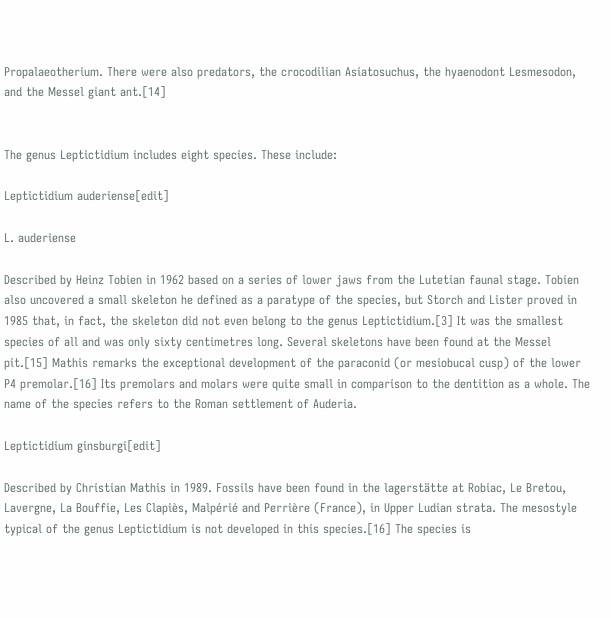Propalaeotherium. There were also predators, the crocodilian Asiatosuchus, the hyaenodont Lesmesodon, and the Messel giant ant.[14]


The genus Leptictidium includes eight species. These include:

Leptictidium auderiense[edit]

L. auderiense

Described by Heinz Tobien in 1962 based on a series of lower jaws from the Lutetian faunal stage. Tobien also uncovered a small skeleton he defined as a paratype of the species, but Storch and Lister proved in 1985 that, in fact, the skeleton did not even belong to the genus Leptictidium.[3] It was the smallest species of all and was only sixty centimetres long. Several skeletons have been found at the Messel pit.[15] Mathis remarks the exceptional development of the paraconid (or mesiobucal cusp) of the lower P4 premolar.[16] Its premolars and molars were quite small in comparison to the dentition as a whole. The name of the species refers to the Roman settlement of Auderia.

Leptictidium ginsburgi[edit]

Described by Christian Mathis in 1989. Fossils have been found in the lagerstätte at Robiac, Le Bretou, Lavergne, La Bouffie, Les Clapiès, Malpérié and Perrière (France), in Upper Ludian strata. The mesostyle typical of the genus Leptictidium is not developed in this species.[16] The species is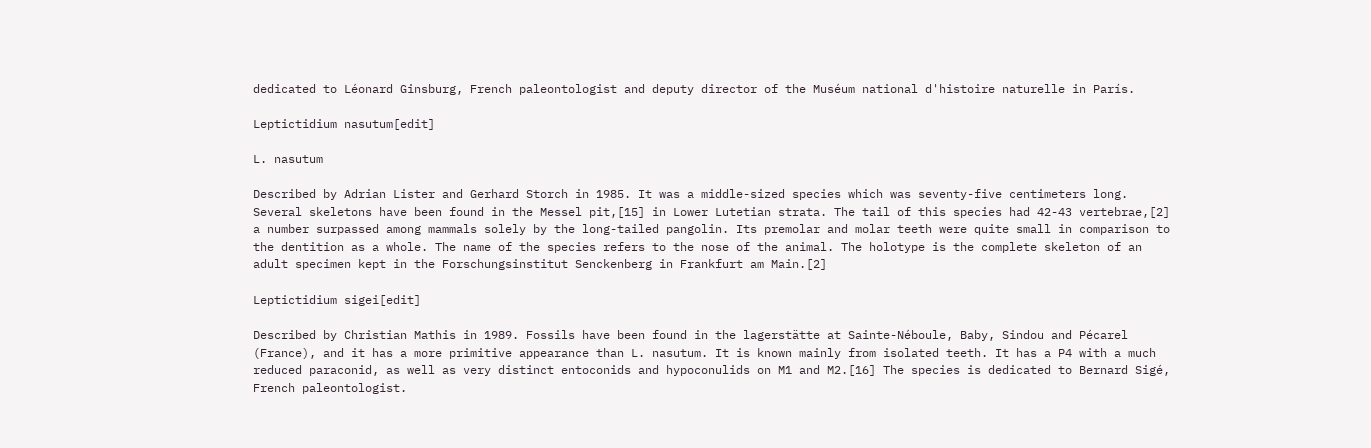dedicated to Léonard Ginsburg, French paleontologist and deputy director of the Muséum national d'histoire naturelle in París.

Leptictidium nasutum[edit]

L. nasutum

Described by Adrian Lister and Gerhard Storch in 1985. It was a middle-sized species which was seventy-five centimeters long. Several skeletons have been found in the Messel pit,[15] in Lower Lutetian strata. The tail of this species had 42-43 vertebrae,[2] a number surpassed among mammals solely by the long-tailed pangolin. Its premolar and molar teeth were quite small in comparison to the dentition as a whole. The name of the species refers to the nose of the animal. The holotype is the complete skeleton of an adult specimen kept in the Forschungsinstitut Senckenberg in Frankfurt am Main.[2]

Leptictidium sigei[edit]

Described by Christian Mathis in 1989. Fossils have been found in the lagerstätte at Sainte-Néboule, Baby, Sindou and Pécarel (France), and it has a more primitive appearance than L. nasutum. It is known mainly from isolated teeth. It has a P4 with a much reduced paraconid, as well as very distinct entoconids and hypoconulids on M1 and M2.[16] The species is dedicated to Bernard Sigé, French paleontologist.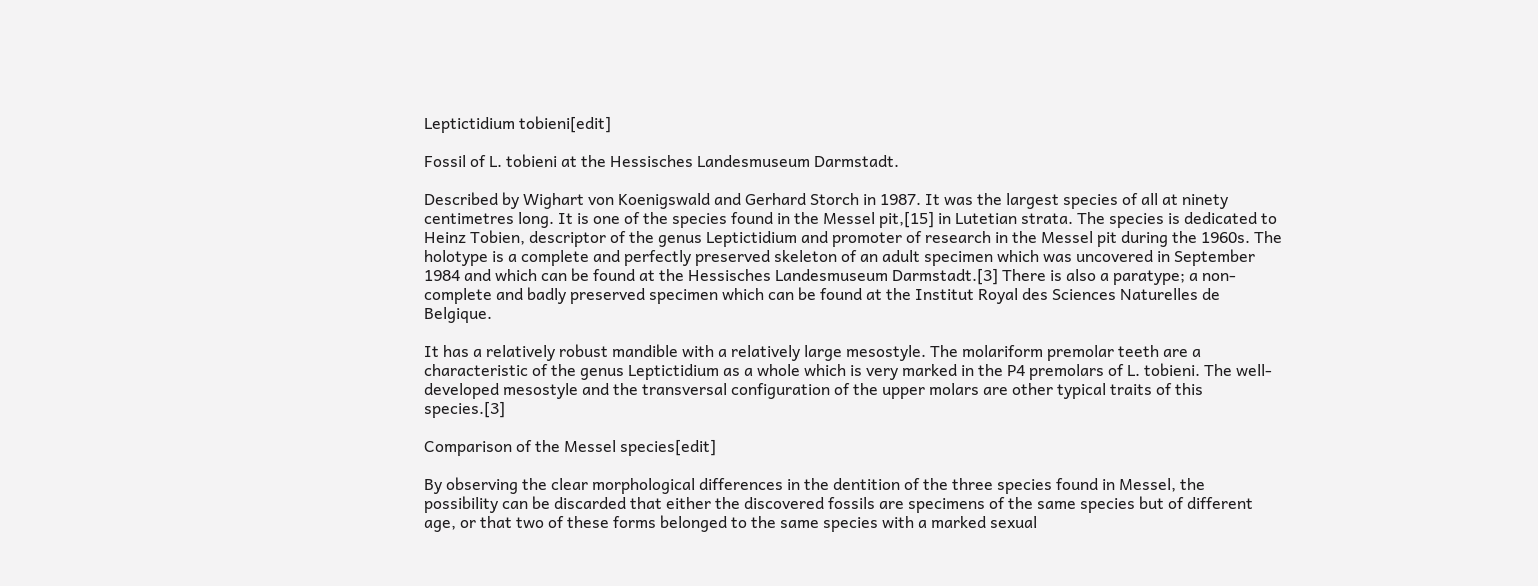Leptictidium tobieni[edit]

Fossil of L. tobieni at the Hessisches Landesmuseum Darmstadt.

Described by Wighart von Koenigswald and Gerhard Storch in 1987. It was the largest species of all at ninety centimetres long. It is one of the species found in the Messel pit,[15] in Lutetian strata. The species is dedicated to Heinz Tobien, descriptor of the genus Leptictidium and promoter of research in the Messel pit during the 1960s. The holotype is a complete and perfectly preserved skeleton of an adult specimen which was uncovered in September 1984 and which can be found at the Hessisches Landesmuseum Darmstadt.[3] There is also a paratype; a non-complete and badly preserved specimen which can be found at the Institut Royal des Sciences Naturelles de Belgique.

It has a relatively robust mandible with a relatively large mesostyle. The molariform premolar teeth are a characteristic of the genus Leptictidium as a whole which is very marked in the P4 premolars of L. tobieni. The well-developed mesostyle and the transversal configuration of the upper molars are other typical traits of this species.[3]

Comparison of the Messel species[edit]

By observing the clear morphological differences in the dentition of the three species found in Messel, the possibility can be discarded that either the discovered fossils are specimens of the same species but of different age, or that two of these forms belonged to the same species with a marked sexual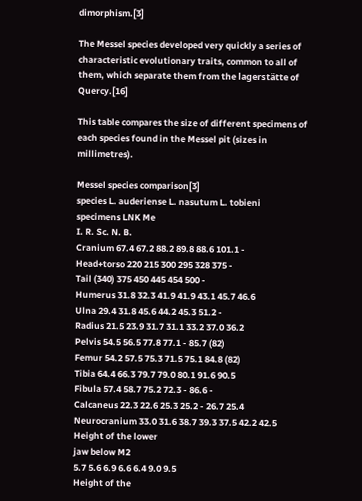dimorphism.[3]

The Messel species developed very quickly a series of characteristic evolutionary traits, common to all of them, which separate them from the lagerstätte of Quercy.[16]

This table compares the size of different specimens of each species found in the Messel pit (sizes in millimetres).

Messel species comparison[3]
species L. auderiense L. nasutum L. tobieni
specimens LNK Me
I. R. Sc. N. B.
Cranium 67.4 67.2 88.2 89.8 88.6 101.1 -
Head+torso 220 215 300 295 328 375 -
Tail (340) 375 450 445 454 500 -
Humerus 31.8 32.3 41.9 41.9 43.1 45.7 46.6
Ulna 29.4 31.8 45.6 44.2 45.3 51.2 -
Radius 21.5 23.9 31.7 31.1 33.2 37.0 36.2
Pelvis 54.5 56.5 77.8 77.1 - 85.7 (82)
Femur 54.2 57.5 75.3 71.5 75.1 84.8 (82)
Tibia 64.4 66.3 79.7 79.0 80.1 91.6 90.5
Fibula 57.4 58.7 75.2 72.3 - 86.6 -
Calcaneus 22.3 22.6 25.3 25.2 - 26.7 25.4
Neurocranium 33.0 31.6 38.7 39.3 37.5 42.2 42.5
Height of the lower
jaw below M2
5.7 5.6 6.9 6.6 6.4 9.0 9.5
Height of the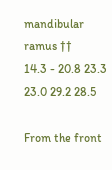mandibular ramus ††
14.3 - 20.8 23.3 23.0 29.2 28.5

From the front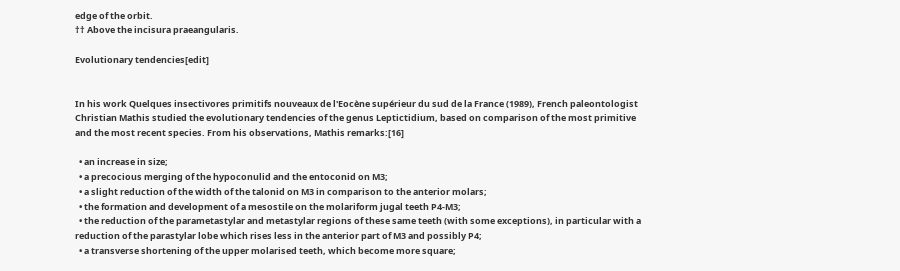edge of the orbit.
†† Above the incisura praeangularis.

Evolutionary tendencies[edit]


In his work Quelques insectivores primitifs nouveaux de l'Eocène supérieur du sud de la France (1989), French paleontologist Christian Mathis studied the evolutionary tendencies of the genus Leptictidium, based on comparison of the most primitive and the most recent species. From his observations, Mathis remarks:[16]

  • an increase in size;
  • a precocious merging of the hypoconulid and the entoconid on M3;
  • a slight reduction of the width of the talonid on M3 in comparison to the anterior molars;
  • the formation and development of a mesostile on the molariform jugal teeth P4-M3;
  • the reduction of the parametastylar and metastylar regions of these same teeth (with some exceptions), in particular with a reduction of the parastylar lobe which rises less in the anterior part of M3 and possibly P4;
  • a transverse shortening of the upper molarised teeth, which become more square;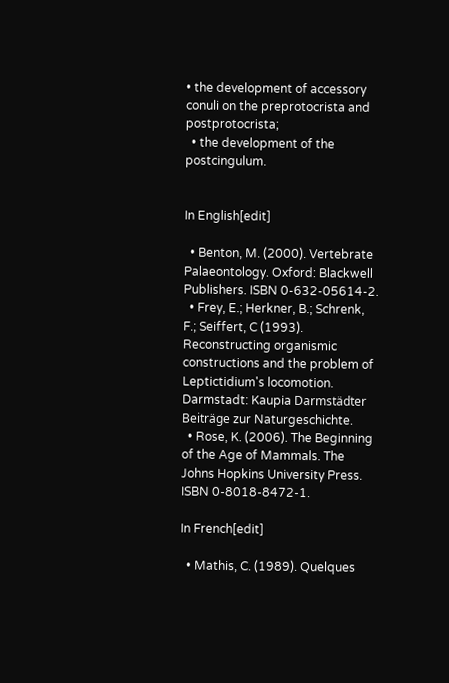• the development of accessory conuli on the preprotocrista and postprotocrista;
  • the development of the postcingulum.


In English[edit]

  • Benton, M. (2000). Vertebrate Palaeontology. Oxford: Blackwell Publishers. ISBN 0-632-05614-2.
  • Frey, E.; Herkner, B.; Schrenk, F.; Seiffert, C (1993). Reconstructing organismic constructions and the problem of Leptictidium's locomotion. Darmstadt: Kaupia Darmstädter Beiträge zur Naturgeschichte.
  • Rose, K. (2006). The Beginning of the Age of Mammals. The Johns Hopkins University Press. ISBN 0-8018-8472-1.

In French[edit]

  • Mathis, C. (1989). Quelques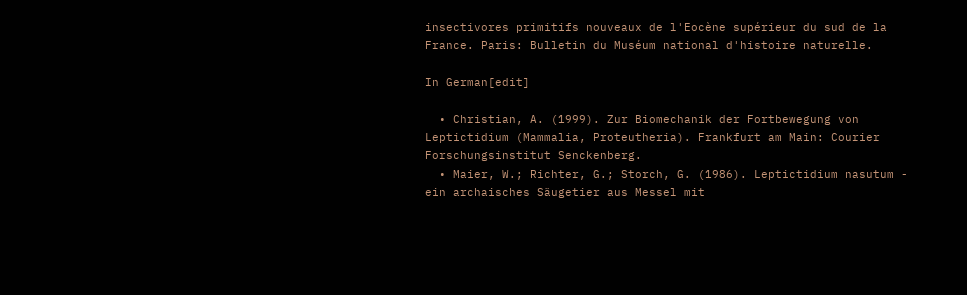insectivores primitifs nouveaux de l'Eocène supérieur du sud de la France. Paris: Bulletin du Muséum national d'histoire naturelle.

In German[edit]

  • Christian, A. (1999). Zur Biomechanik der Fortbewegung von Leptictidium (Mammalia, Proteutheria). Frankfurt am Main: Courier Forschungsinstitut Senckenberg.
  • Maier, W.; Richter, G.; Storch, G. (1986). Leptictidium nasutum - ein archaisches Säugetier aus Messel mit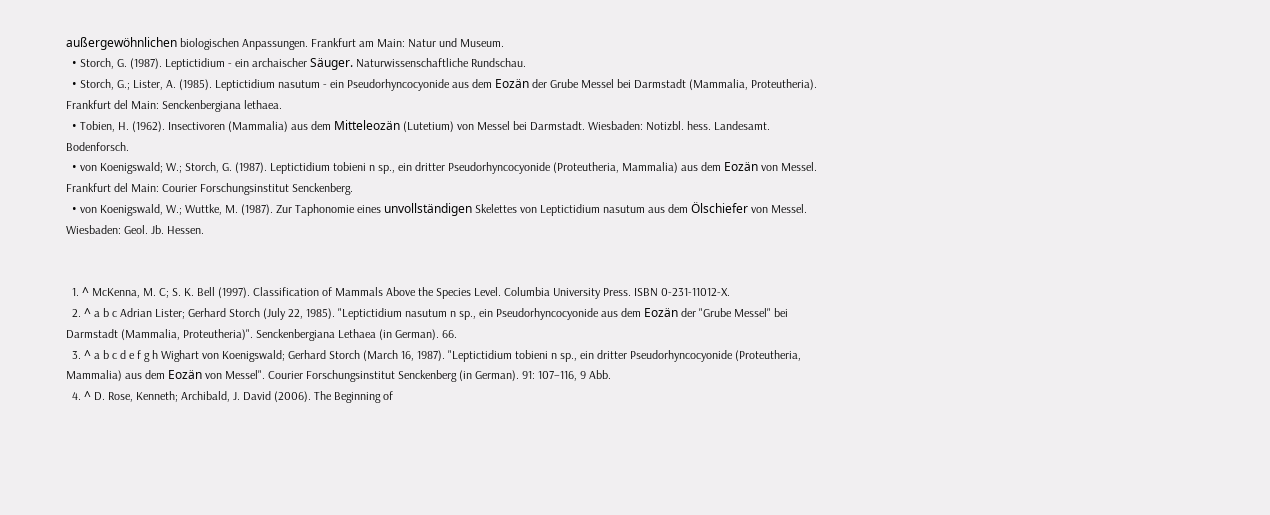außergewöhnlichen biologischen Anpassungen. Frankfurt am Main: Natur und Museum.
  • Storch, G. (1987). Leptictidium - ein archaischer Säuger. Naturwissenschaftliche Rundschau.
  • Storch, G.; Lister, A. (1985). Leptictidium nasutum - ein Pseudorhyncocyonide aus dem Eozän der Grube Messel bei Darmstadt (Mammalia, Proteutheria). Frankfurt del Main: Senckenbergiana lethaea.
  • Tobien, H. (1962). Insectivoren (Mammalia) aus dem Mitteleozän (Lutetium) von Messel bei Darmstadt. Wiesbaden: Notizbl. hess. Landesamt. Bodenforsch.
  • von Koenigswald; W.; Storch, G. (1987). Leptictidium tobieni n sp., ein dritter Pseudorhyncocyonide (Proteutheria, Mammalia) aus dem Eozän von Messel. Frankfurt del Main: Courier Forschungsinstitut Senckenberg.
  • von Koenigswald, W.; Wuttke, M. (1987). Zur Taphonomie eines unvollständigen Skelettes von Leptictidium nasutum aus dem Ölschiefer von Messel. Wiesbaden: Geol. Jb. Hessen.


  1. ^ McKenna, M. C; S. K. Bell (1997). Classification of Mammals Above the Species Level. Columbia University Press. ISBN 0-231-11012-X.
  2. ^ a b c Adrian Lister; Gerhard Storch (July 22, 1985). "Leptictidium nasutum n sp., ein Pseudorhyncocyonide aus dem Eozän der "Grube Messel" bei Darmstadt (Mammalia, Proteutheria)". Senckenbergiana Lethaea (in German). 66.
  3. ^ a b c d e f g h Wighart von Koenigswald; Gerhard Storch (March 16, 1987). "Leptictidium tobieni n sp., ein dritter Pseudorhyncocyonide (Proteutheria, Mammalia) aus dem Eozän von Messel". Courier Forschungsinstitut Senckenberg (in German). 91: 107–116, 9 Abb.
  4. ^ D. Rose, Kenneth; Archibald, J. David (2006). The Beginning of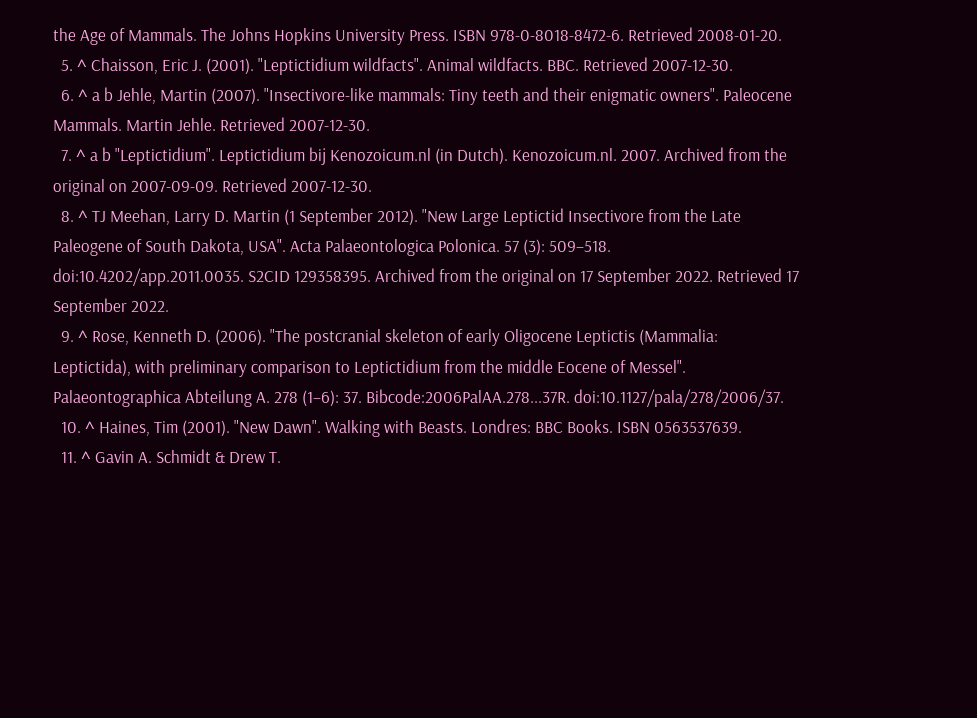the Age of Mammals. The Johns Hopkins University Press. ISBN 978-0-8018-8472-6. Retrieved 2008-01-20.
  5. ^ Chaisson, Eric J. (2001). "Leptictidium wildfacts". Animal wildfacts. BBC. Retrieved 2007-12-30.
  6. ^ a b Jehle, Martin (2007). "Insectivore-like mammals: Tiny teeth and their enigmatic owners". Paleocene Mammals. Martin Jehle. Retrieved 2007-12-30.
  7. ^ a b "Leptictidium". Leptictidium bij Kenozoicum.nl (in Dutch). Kenozoicum.nl. 2007. Archived from the original on 2007-09-09. Retrieved 2007-12-30.
  8. ^ TJ Meehan, Larry D. Martin (1 September 2012). "New Large Leptictid Insectivore from the Late Paleogene of South Dakota, USA". Acta Palaeontologica Polonica. 57 (3): 509–518. doi:10.4202/app.2011.0035. S2CID 129358395. Archived from the original on 17 September 2022. Retrieved 17 September 2022.
  9. ^ Rose, Kenneth D. (2006). "The postcranial skeleton of early Oligocene Leptictis (Mammalia: Leptictida), with preliminary comparison to Leptictidium from the middle Eocene of Messel". Palaeontographica Abteilung A. 278 (1–6): 37. Bibcode:2006PalAA.278...37R. doi:10.1127/pala/278/2006/37.
  10. ^ Haines, Tim (2001). "New Dawn". Walking with Beasts. Londres: BBC Books. ISBN 0563537639.
  11. ^ Gavin A. Schmidt & Drew T.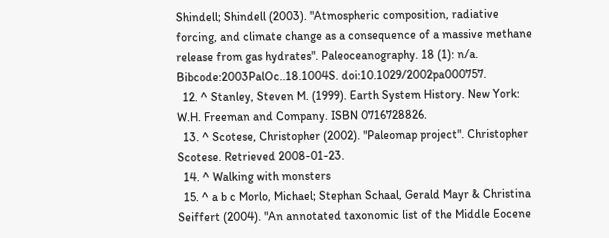Shindell; Shindell (2003). "Atmospheric composition, radiative forcing, and climate change as a consequence of a massive methane release from gas hydrates". Paleoceanography. 18 (1): n/a. Bibcode:2003PalOc..18.1004S. doi:10.1029/2002pa000757.
  12. ^ Stanley, Steven M. (1999). Earth System History. New York: W.H. Freeman and Company. ISBN 0716728826.
  13. ^ Scotese, Christopher (2002). "Paleomap project". Christopher Scotese. Retrieved 2008-01-23.
  14. ^ Walking with monsters
  15. ^ a b c Morlo, Michael; Stephan Schaal, Gerald Mayr & Christina Seiffert (2004). "An annotated taxonomic list of the Middle Eocene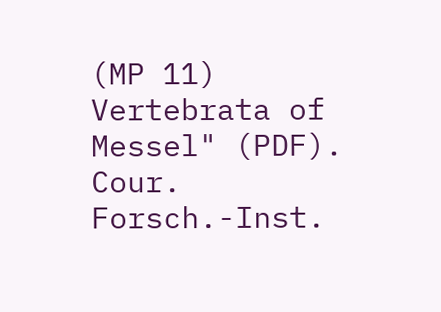(MP 11) Vertebrata of Messel" (PDF). Cour. Forsch.-Inst.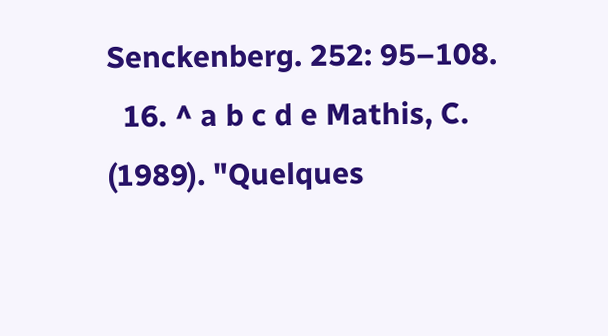Senckenberg. 252: 95–108.
  16. ^ a b c d e Mathis, C. (1989). "Quelques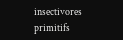insectivores primitifs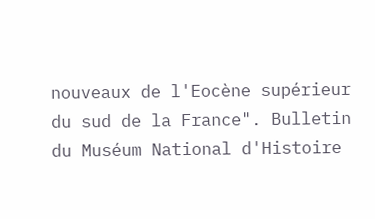nouveaux de l'Eocène supérieur du sud de la France". Bulletin du Muséum National d'Histoire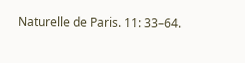Naturelle de Paris. 11: 33–64.